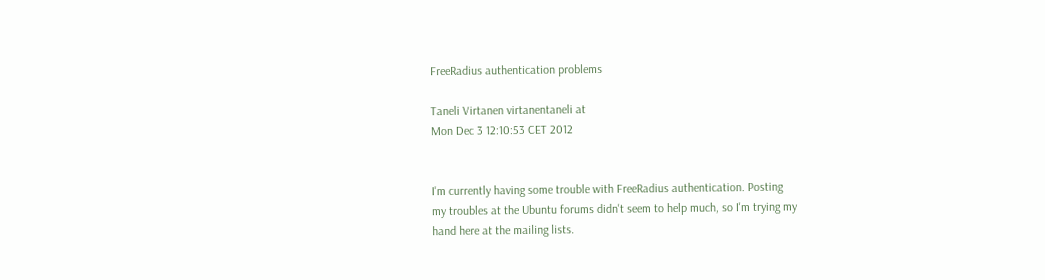FreeRadius authentication problems

Taneli Virtanen virtanentaneli at
Mon Dec 3 12:10:53 CET 2012


I'm currently having some trouble with FreeRadius authentication. Posting
my troubles at the Ubuntu forums didn't seem to help much, so I'm trying my
hand here at the mailing lists.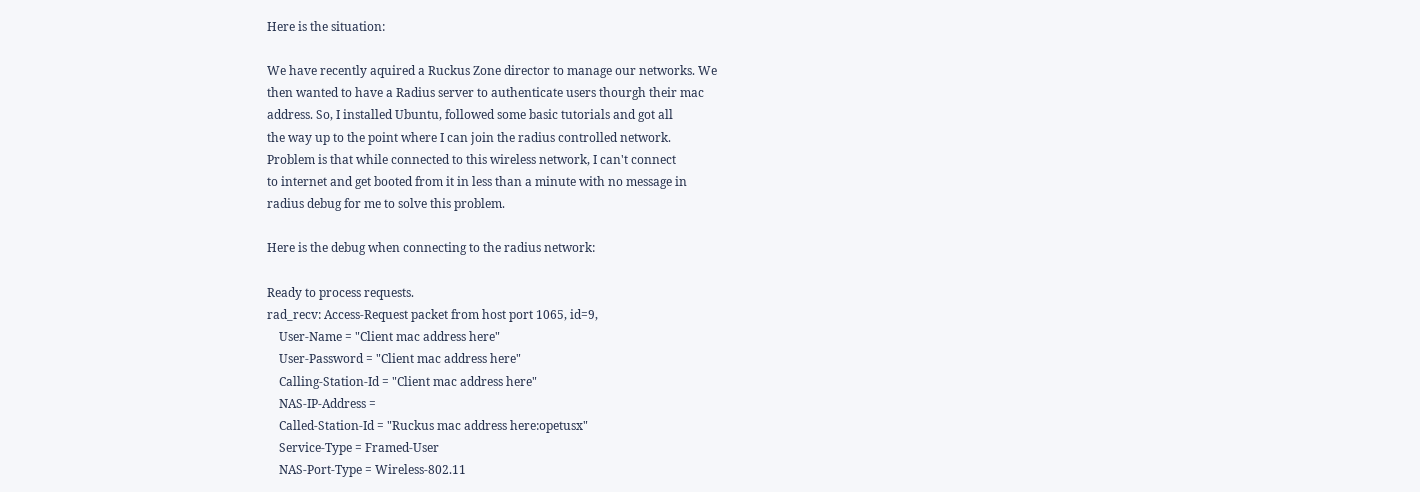Here is the situation:

We have recently aquired a Ruckus Zone director to manage our networks. We
then wanted to have a Radius server to authenticate users thourgh their mac
address. So, I installed Ubuntu, followed some basic tutorials and got all
the way up to the point where I can join the radius controlled network.
Problem is that while connected to this wireless network, I can't connect
to internet and get booted from it in less than a minute with no message in
radius debug for me to solve this problem.

Here is the debug when connecting to the radius network:

Ready to process requests.
rad_recv: Access-Request packet from host port 1065, id=9,
    User-Name = "Client mac address here"
    User-Password = "Client mac address here"
    Calling-Station-Id = "Client mac address here"
    NAS-IP-Address =
    Called-Station-Id = "Ruckus mac address here:opetusx"
    Service-Type = Framed-User
    NAS-Port-Type = Wireless-802.11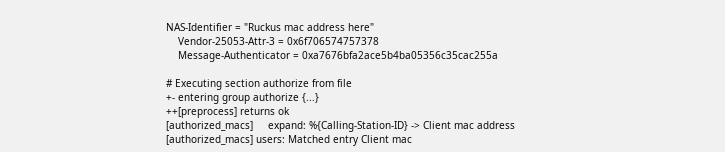NAS-Identifier = "Ruckus mac address here"
    Vendor-25053-Attr-3 = 0x6f706574757378
    Message-Authenticator = 0xa7676bfa2ace5b4ba05356c35cac255a

# Executing section authorize from file
+- entering group authorize {...}
++[preprocess] returns ok
[authorized_macs]     expand: %{Calling-Station-ID} -> Client mac address
[authorized_macs] users: Matched entry Client mac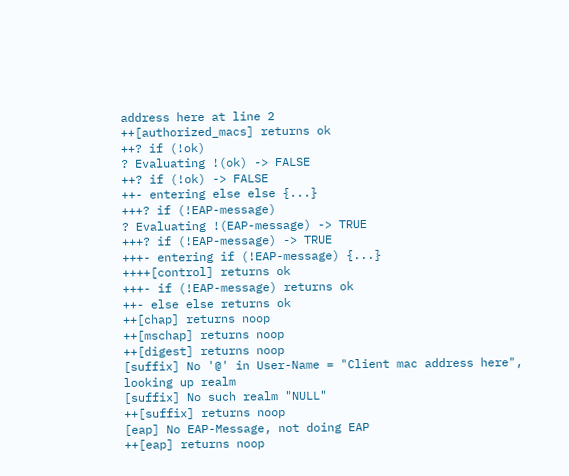address here at line 2
++[authorized_macs] returns ok
++? if (!ok)
? Evaluating !(ok) -> FALSE
++? if (!ok) -> FALSE
++- entering else else {...}
+++? if (!EAP-message)
? Evaluating !(EAP-message) -> TRUE
+++? if (!EAP-message) -> TRUE
+++- entering if (!EAP-message) {...}
++++[control] returns ok
+++- if (!EAP-message) returns ok
++- else else returns ok
++[chap] returns noop
++[mschap] returns noop
++[digest] returns noop
[suffix] No '@' in User-Name = "Client mac address here", looking up realm
[suffix] No such realm "NULL"
++[suffix] returns noop
[eap] No EAP-Message, not doing EAP
++[eap] returns noop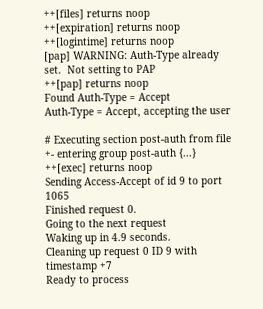++[files] returns noop
++[expiration] returns noop
++[logintime] returns noop
[pap] WARNING: Auth-Type already set.  Not setting to PAP
++[pap] returns noop
Found Auth-Type = Accept
Auth-Type = Accept, accepting the user

# Executing section post-auth from file
+- entering group post-auth {...}
++[exec] returns noop
Sending Access-Accept of id 9 to port 1065
Finished request 0.
Going to the next request
Waking up in 4.9 seconds.
Cleaning up request 0 ID 9 with timestamp +7
Ready to process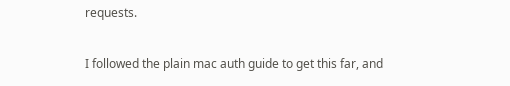requests.

I followed the plain mac auth guide to get this far, and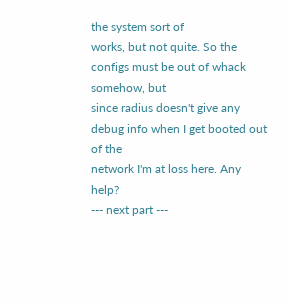the system sort of
works, but not quite. So the configs must be out of whack somehow, but
since radius doesn't give any debug info when I get booted out of the
network I'm at loss here. Any help?
--- next part ---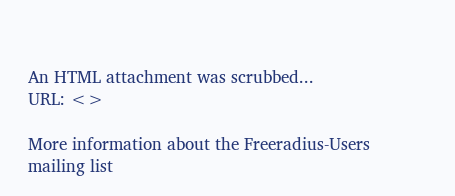An HTML attachment was scrubbed...
URL: <>

More information about the Freeradius-Users mailing list